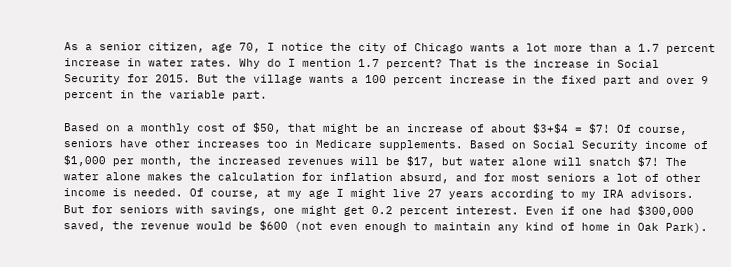As a senior citizen, age 70, I notice the city of Chicago wants a lot more than a 1.7 percent increase in water rates. Why do I mention 1.7 percent? That is the increase in Social Security for 2015. But the village wants a 100 percent increase in the fixed part and over 9 percent in the variable part.

Based on a monthly cost of $50, that might be an increase of about $3+$4 = $7! Of course, seniors have other increases too in Medicare supplements. Based on Social Security income of $1,000 per month, the increased revenues will be $17, but water alone will snatch $7! The water alone makes the calculation for inflation absurd, and for most seniors a lot of other income is needed. Of course, at my age I might live 27 years according to my IRA advisors. But for seniors with savings, one might get 0.2 percent interest. Even if one had $300,000 saved, the revenue would be $600 (not even enough to maintain any kind of home in Oak Park).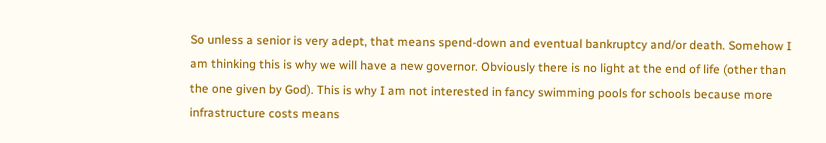So unless a senior is very adept, that means spend-down and eventual bankruptcy and/or death. Somehow I am thinking this is why we will have a new governor. Obviously there is no light at the end of life (other than the one given by God). This is why I am not interested in fancy swimming pools for schools because more infrastructure costs means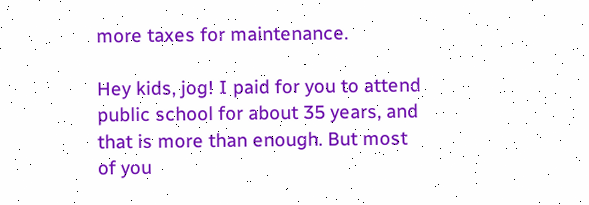more taxes for maintenance.

Hey kids, jog! I paid for you to attend public school for about 35 years, and that is more than enough. But most of you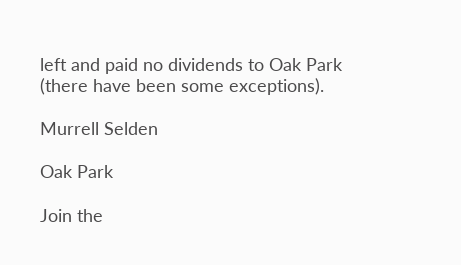left and paid no dividends to Oak Park (there have been some exceptions).

Murrell Selden

Oak Park

Join the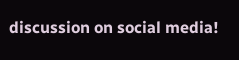discussion on social media!